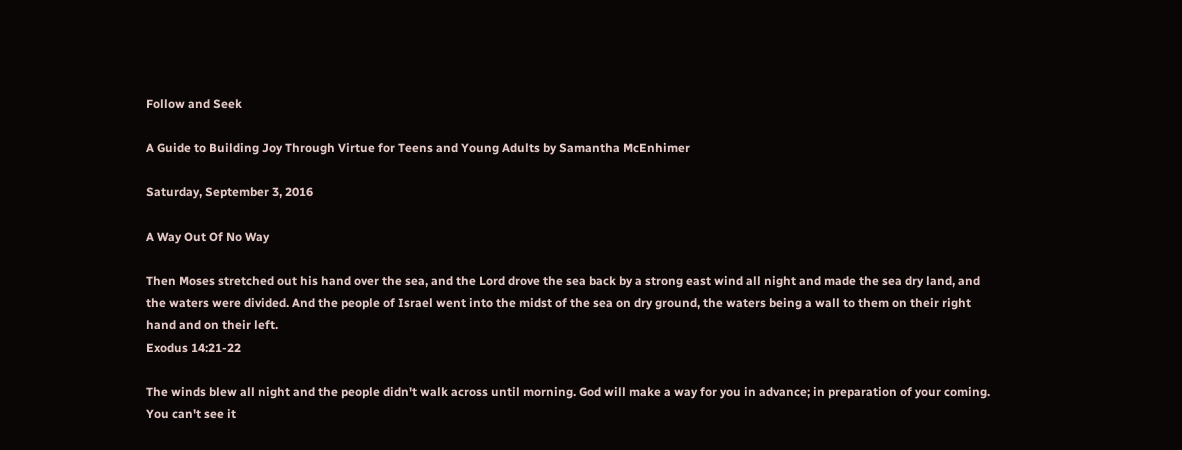Follow and Seek

A Guide to Building Joy Through Virtue for Teens and Young Adults by Samantha McEnhimer

Saturday, September 3, 2016

A Way Out Of No Way

Then Moses stretched out his hand over the sea, and the Lord drove the sea back by a strong east wind all night and made the sea dry land, and the waters were divided. And the people of Israel went into the midst of the sea on dry ground, the waters being a wall to them on their right hand and on their left.
Exodus 14:21-22

The winds blew all night and the people didn't walk across until morning. God will make a way for you in advance; in preparation of your coming. You can't see it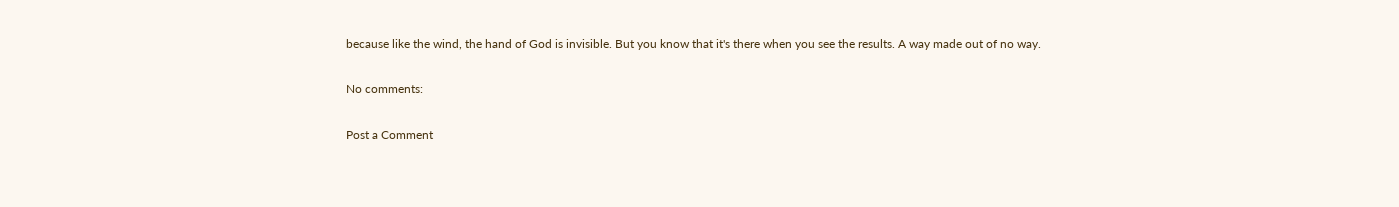because like the wind, the hand of God is invisible. But you know that it's there when you see the results. A way made out of no way.

No comments:

Post a Comment